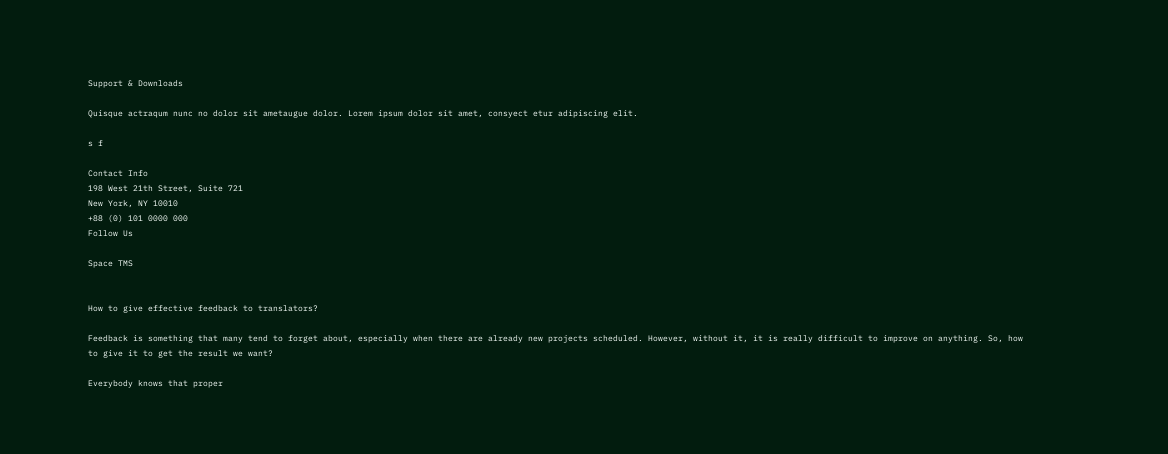Support & Downloads

Quisque actraqum nunc no dolor sit ametaugue dolor. Lorem ipsum dolor sit amet, consyect etur adipiscing elit.

s f

Contact Info
198 West 21th Street, Suite 721
New York, NY 10010
+88 (0) 101 0000 000
Follow Us

Space TMS


How to give effective feedback to translators?

Feedback is something that many tend to forget about, especially when there are already new projects scheduled. However, without it, it is really difficult to improve on anything. So, how to give it to get the result we want?

Everybody knows that proper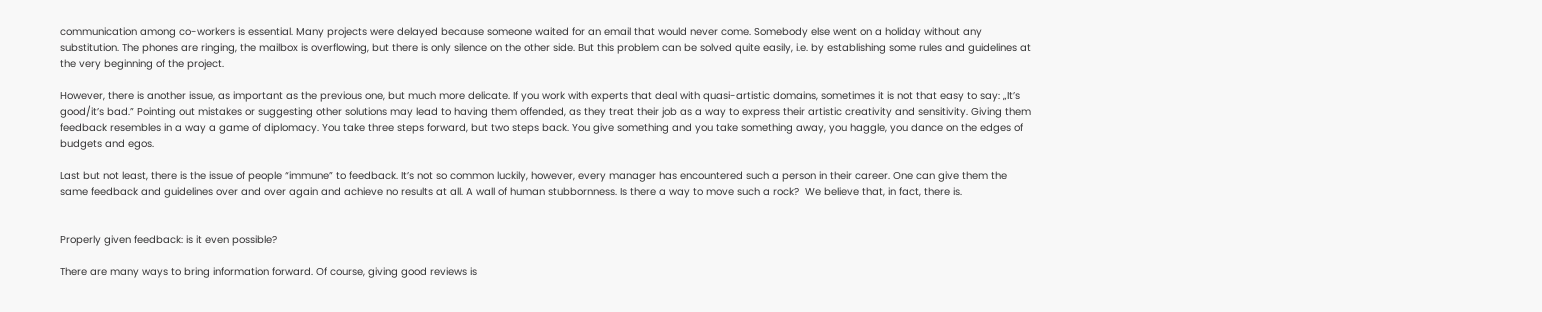communication among co-workers is essential. Many projects were delayed because someone waited for an email that would never come. Somebody else went on a holiday without any substitution. The phones are ringing, the mailbox is overflowing, but there is only silence on the other side. But this problem can be solved quite easily, i.e. by establishing some rules and guidelines at the very beginning of the project.

However, there is another issue, as important as the previous one, but much more delicate. If you work with experts that deal with quasi-artistic domains, sometimes it is not that easy to say: „It’s good/it’s bad.” Pointing out mistakes or suggesting other solutions may lead to having them offended, as they treat their job as a way to express their artistic creativity and sensitivity. Giving them feedback resembles in a way a game of diplomacy. You take three steps forward, but two steps back. You give something and you take something away, you haggle, you dance on the edges of budgets and egos.

Last but not least, there is the issue of people “immune” to feedback. It’s not so common luckily, however, every manager has encountered such a person in their career. One can give them the same feedback and guidelines over and over again and achieve no results at all. A wall of human stubbornness. Is there a way to move such a rock?  We believe that, in fact, there is.


Properly given feedback: is it even possible?

There are many ways to bring information forward. Of course, giving good reviews is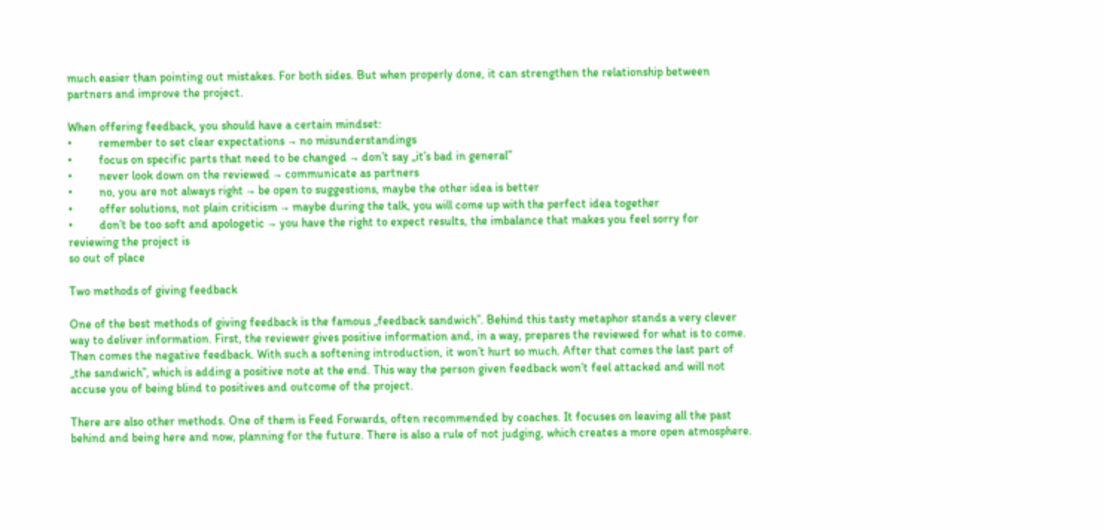much easier than pointing out mistakes. For both sides. But when properly done, it can strengthen the relationship between partners and improve the project.

When offering feedback, you should have a certain mindset:
•         remember to set clear expectations → no misunderstandings
•         focus on specific parts that need to be changed → don’t say „it’s bad in general”
•         never look down on the reviewed → communicate as partners
•         no, you are not always right → be open to suggestions, maybe the other idea is better
•         offer solutions, not plain criticism → maybe during the talk, you will come up with the perfect idea together
•         don’t be too soft and apologetic → you have the right to expect results, the imbalance that makes you feel sorry for reviewing the project is
so out of place

Two methods of giving feedback

One of the best methods of giving feedback is the famous „feedback sandwich”. Behind this tasty metaphor stands a very clever way to deliver information. First, the reviewer gives positive information and, in a way, prepares the reviewed for what is to come. Then comes the negative feedback. With such a softening introduction, it won’t hurt so much. After that comes the last part of „the sandwich”, which is adding a positive note at the end. This way the person given feedback won’t feel attacked and will not accuse you of being blind to positives and outcome of the project.

There are also other methods. One of them is Feed Forwards, often recommended by coaches. It focuses on leaving all the past behind and being here and now, planning for the future. There is also a rule of not judging, which creates a more open atmosphere.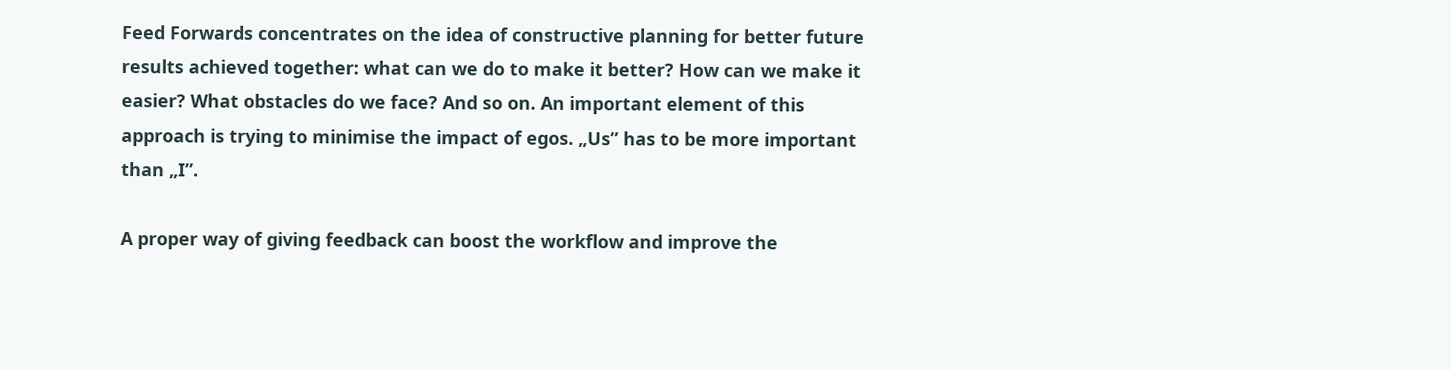Feed Forwards concentrates on the idea of constructive planning for better future results achieved together: what can we do to make it better? How can we make it easier? What obstacles do we face? And so on. An important element of this approach is trying to minimise the impact of egos. „Us” has to be more important than „I”.

A proper way of giving feedback can boost the workflow and improve the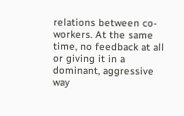relations between co-workers. At the same time, no feedback at all or giving it in a dominant, aggressive way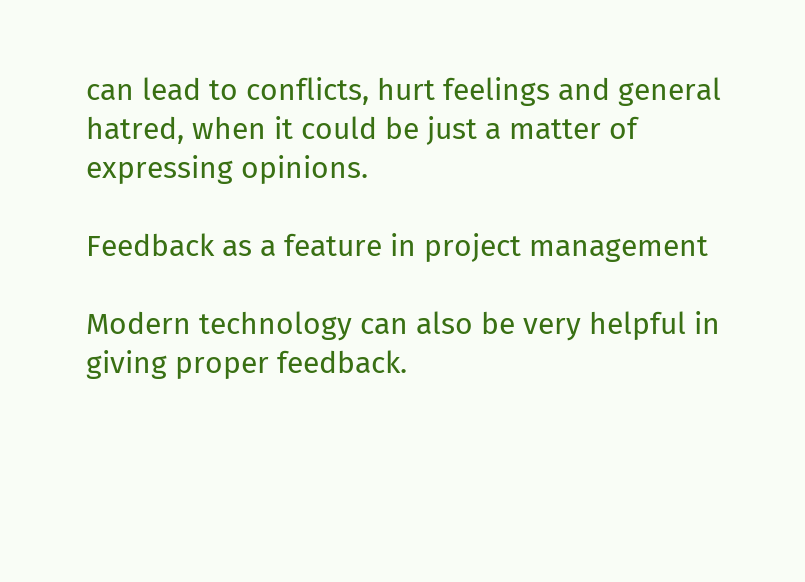can lead to conflicts, hurt feelings and general hatred, when it could be just a matter of expressing opinions.

Feedback as a feature in project management

Modern technology can also be very helpful in giving proper feedback.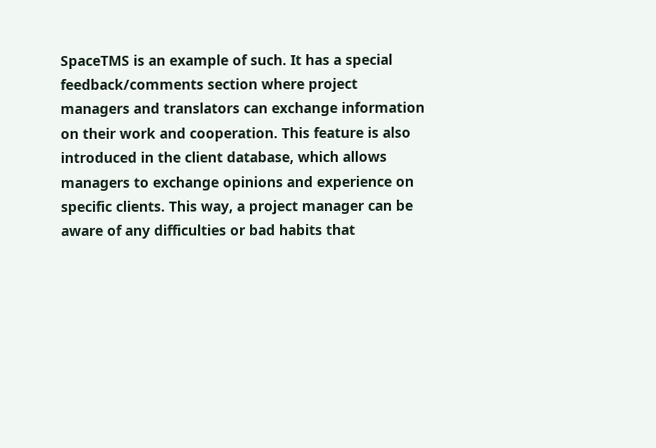SpaceTMS is an example of such. It has a special feedback/comments section where project managers and translators can exchange information on their work and cooperation. This feature is also introduced in the client database, which allows managers to exchange opinions and experience on specific clients. This way, a project manager can be aware of any difficulties or bad habits that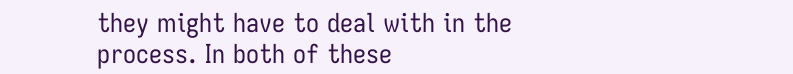they might have to deal with in the process. In both of these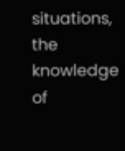situations, the knowledge of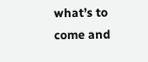what’s to come and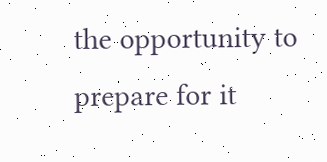the opportunity to prepare for it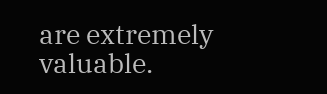are extremely valuable.